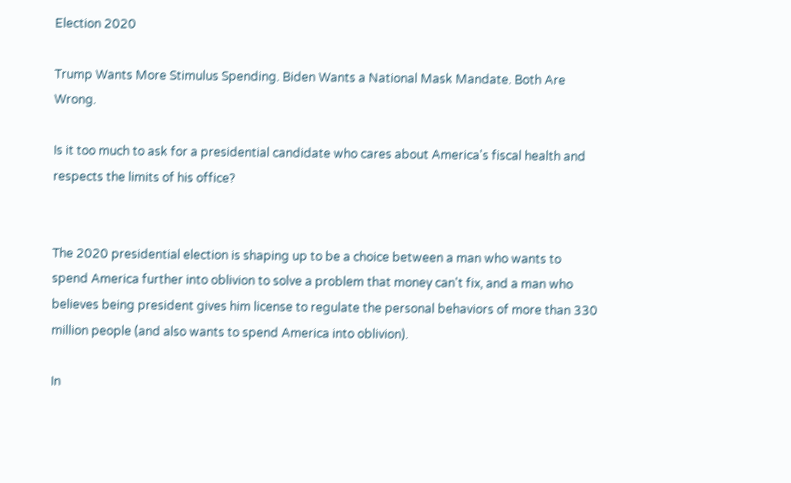Election 2020

Trump Wants More Stimulus Spending. Biden Wants a National Mask Mandate. Both Are Wrong.

Is it too much to ask for a presidential candidate who cares about America's fiscal health and respects the limits of his office?


The 2020 presidential election is shaping up to be a choice between a man who wants to spend America further into oblivion to solve a problem that money can't fix, and a man who believes being president gives him license to regulate the personal behaviors of more than 330 million people (and also wants to spend America into oblivion).

In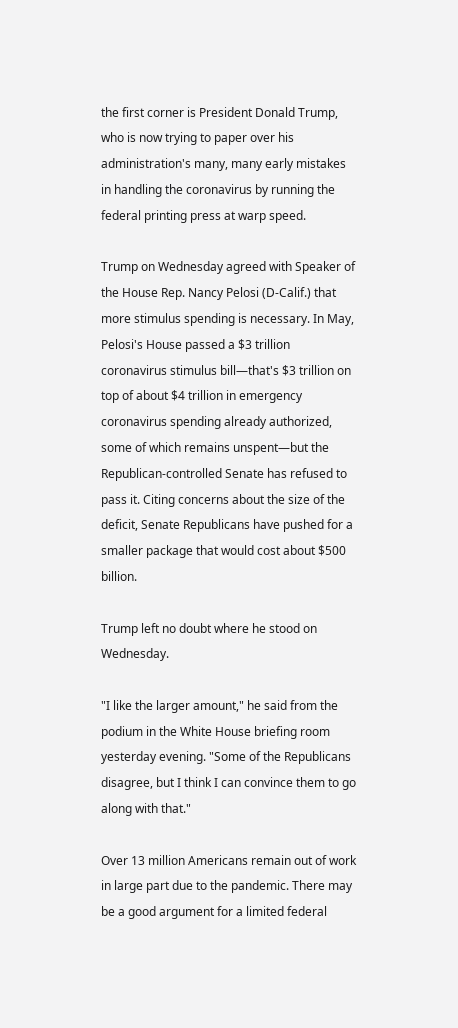the first corner is President Donald Trump, who is now trying to paper over his administration's many, many early mistakes in handling the coronavirus by running the federal printing press at warp speed.

Trump on Wednesday agreed with Speaker of the House Rep. Nancy Pelosi (D-Calif.) that more stimulus spending is necessary. In May, Pelosi's House passed a $3 trillion coronavirus stimulus bill—that's $3 trillion on top of about $4 trillion in emergency coronavirus spending already authorized, some of which remains unspent—but the Republican-controlled Senate has refused to pass it. Citing concerns about the size of the deficit, Senate Republicans have pushed for a smaller package that would cost about $500 billion.

Trump left no doubt where he stood on Wednesday.

"I like the larger amount," he said from the podium in the White House briefing room yesterday evening. "Some of the Republicans disagree, but I think I can convince them to go along with that."

Over 13 million Americans remain out of work in large part due to the pandemic. There may be a good argument for a limited federal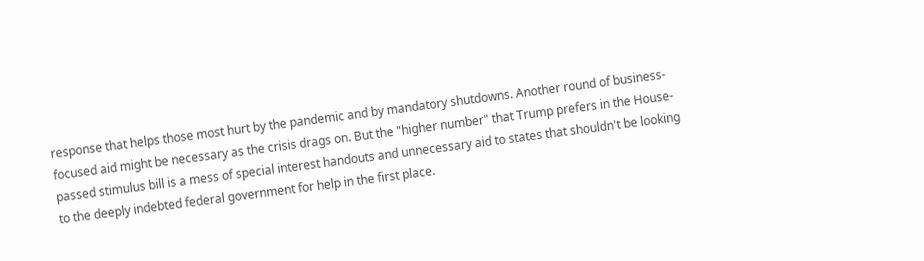response that helps those most hurt by the pandemic and by mandatory shutdowns. Another round of business-focused aid might be necessary as the crisis drags on. But the "higher number" that Trump prefers in the House-passed stimulus bill is a mess of special interest handouts and unnecessary aid to states that shouldn't be looking to the deeply indebted federal government for help in the first place.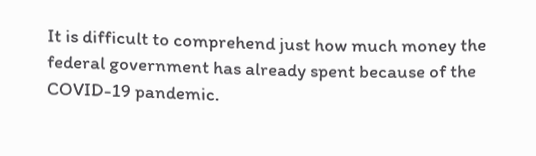It is difficult to comprehend just how much money the federal government has already spent because of the COVID-19 pandemic.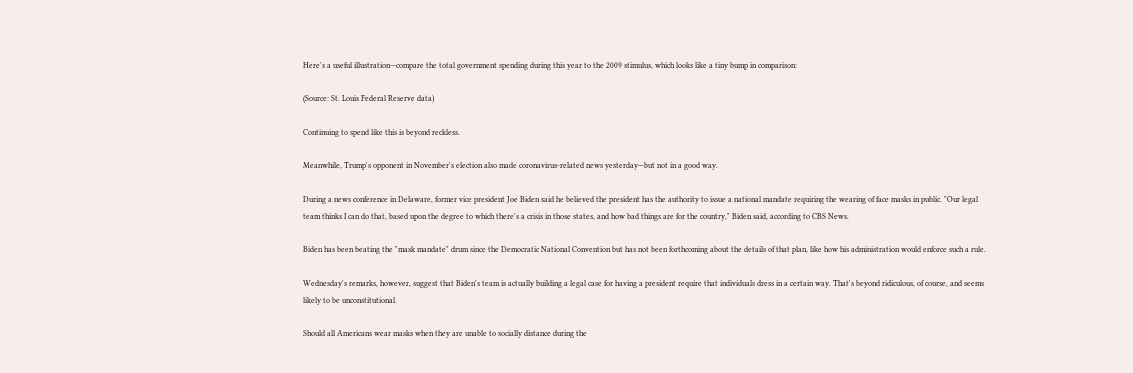Here's a useful illustration—compare the total government spending during this year to the 2009 stimulus, which looks like a tiny bump in comparison:

(Source: St. Louis Federal Reserve data)

Continuing to spend like this is beyond reckless.

Meanwhile, Trump's opponent in November's election also made coronavirus-related news yesterday—but not in a good way.

During a news conference in Delaware, former vice president Joe Biden said he believed the president has the authority to issue a national mandate requiring the wearing of face masks in public. "Our legal team thinks I can do that, based upon the degree to which there's a crisis in those states, and how bad things are for the country," Biden said, according to CBS News.

Biden has been beating the "mask mandate" drum since the Democratic National Convention but has not been forthcoming about the details of that plan, like how his administration would enforce such a rule.

Wednesday's remarks, however, suggest that Biden's team is actually building a legal case for having a president require that individuals dress in a certain way. That's beyond ridiculous, of course, and seems likely to be unconstitutional.

Should all Americans wear masks when they are unable to socially distance during the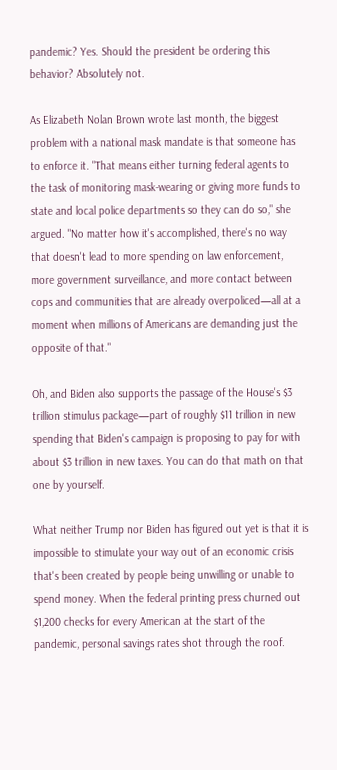pandemic? Yes. Should the president be ordering this behavior? Absolutely not.

As Elizabeth Nolan Brown wrote last month, the biggest problem with a national mask mandate is that someone has to enforce it. "That means either turning federal agents to the task of monitoring mask-wearing or giving more funds to state and local police departments so they can do so," she argued. "No matter how it's accomplished, there's no way that doesn't lead to more spending on law enforcement, more government surveillance, and more contact between cops and communities that are already overpoliced—all at a moment when millions of Americans are demanding just the opposite of that."

Oh, and Biden also supports the passage of the House's $3 trillion stimulus package—part of roughly $11 trillion in new spending that Biden's campaign is proposing to pay for with about $3 trillion in new taxes. You can do that math on that one by yourself.

What neither Trump nor Biden has figured out yet is that it is impossible to stimulate your way out of an economic crisis that's been created by people being unwilling or unable to spend money. When the federal printing press churned out $1,200 checks for every American at the start of the pandemic, personal savings rates shot through the roof.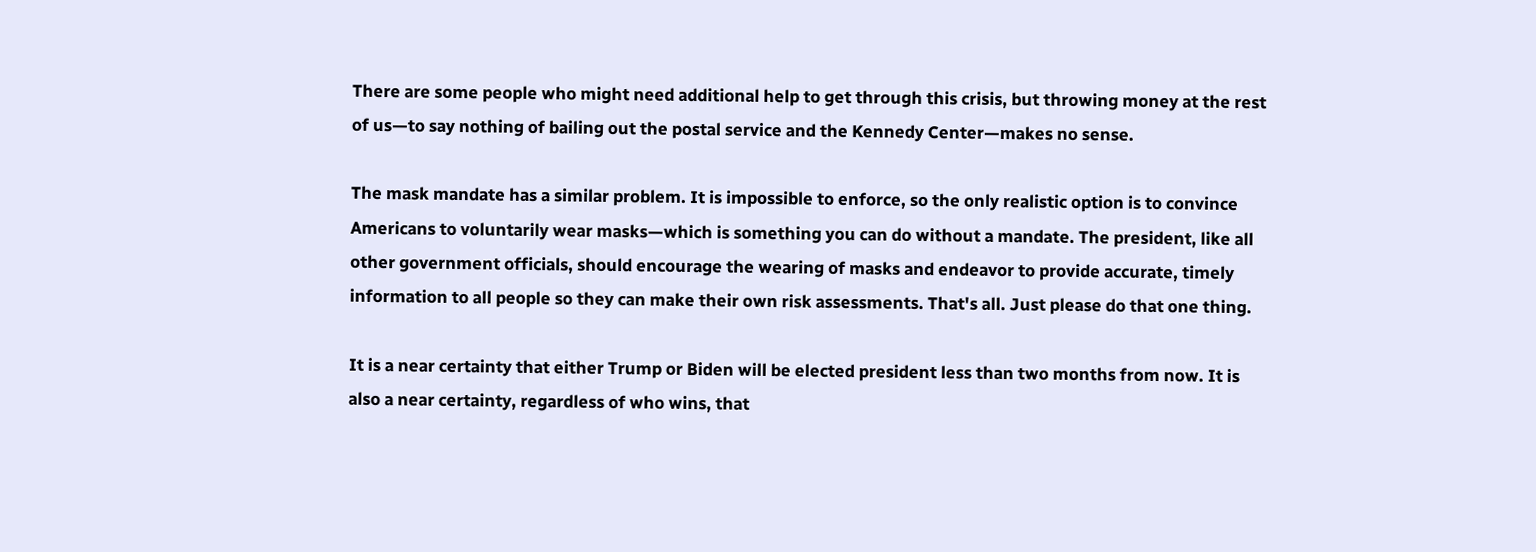There are some people who might need additional help to get through this crisis, but throwing money at the rest of us—to say nothing of bailing out the postal service and the Kennedy Center—makes no sense.

The mask mandate has a similar problem. It is impossible to enforce, so the only realistic option is to convince Americans to voluntarily wear masks—which is something you can do without a mandate. The president, like all other government officials, should encourage the wearing of masks and endeavor to provide accurate, timely information to all people so they can make their own risk assessments. That's all. Just please do that one thing.

It is a near certainty that either Trump or Biden will be elected president less than two months from now. It is also a near certainty, regardless of who wins, that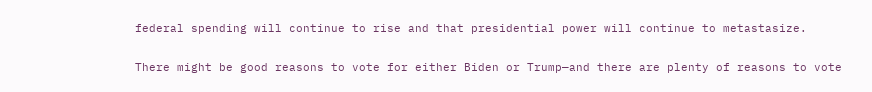federal spending will continue to rise and that presidential power will continue to metastasize.

There might be good reasons to vote for either Biden or Trump—and there are plenty of reasons to vote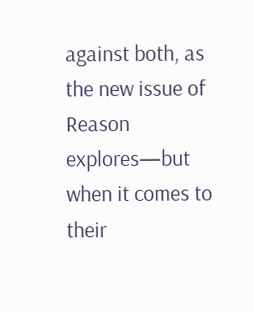against both, as the new issue of Reason explores—but when it comes to their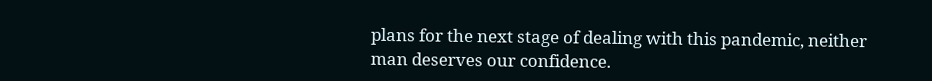plans for the next stage of dealing with this pandemic, neither man deserves our confidence.